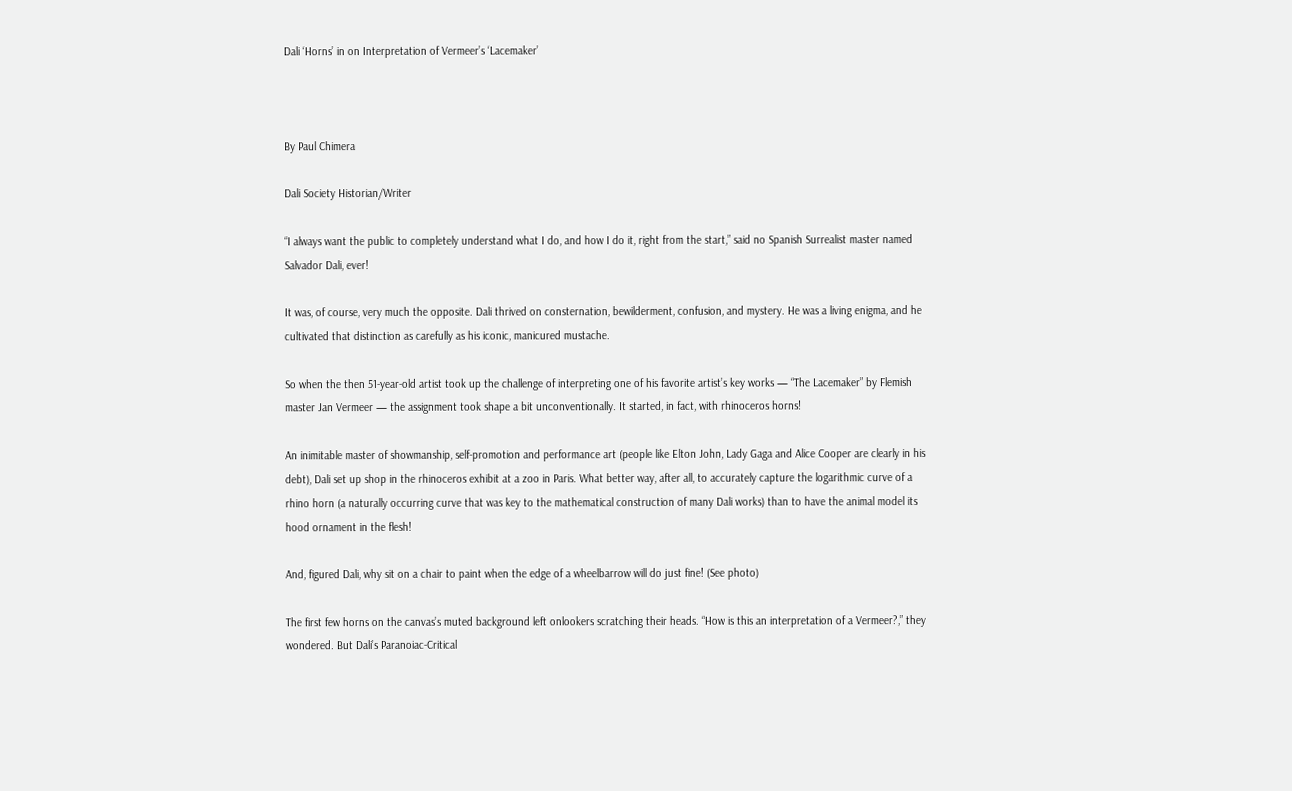Dali ‘Horns’ in on Interpretation of Vermeer’s ‘Lacemaker’



By Paul Chimera

Dali Society Historian/Writer

“I always want the public to completely understand what I do, and how I do it, right from the start,” said no Spanish Surrealist master named Salvador Dali, ever!

It was, of course, very much the opposite. Dali thrived on consternation, bewilderment, confusion, and mystery. He was a living enigma, and he cultivated that distinction as carefully as his iconic, manicured mustache.

So when the then 51-year-old artist took up the challenge of interpreting one of his favorite artist’s key works — “The Lacemaker” by Flemish master Jan Vermeer — the assignment took shape a bit unconventionally. It started, in fact, with rhinoceros horns!

An inimitable master of showmanship, self-promotion and performance art (people like Elton John, Lady Gaga and Alice Cooper are clearly in his debt), Dali set up shop in the rhinoceros exhibit at a zoo in Paris. What better way, after all, to accurately capture the logarithmic curve of a rhino horn (a naturally occurring curve that was key to the mathematical construction of many Dali works) than to have the animal model its hood ornament in the flesh!

And, figured Dali, why sit on a chair to paint when the edge of a wheelbarrow will do just fine! (See photo)

The first few horns on the canvas’s muted background left onlookers scratching their heads. “How is this an interpretation of a Vermeer?,” they wondered. But Dali’s Paranoiac-Critical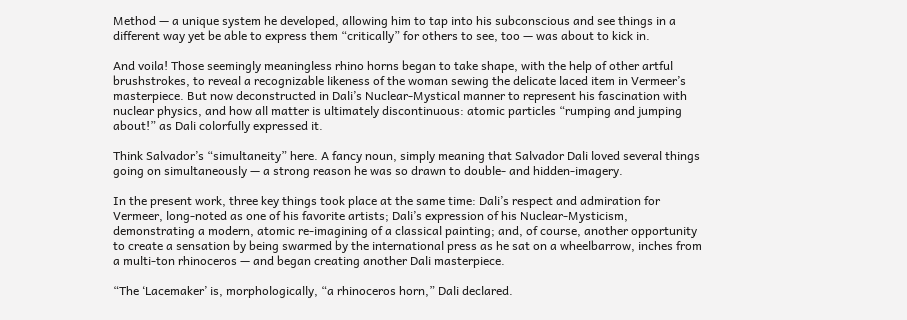Method — a unique system he developed, allowing him to tap into his subconscious and see things in a different way yet be able to express them “critically” for others to see, too — was about to kick in.

And voila! Those seemingly meaningless rhino horns began to take shape, with the help of other artful brushstrokes, to reveal a recognizable likeness of the woman sewing the delicate laced item in Vermeer’s masterpiece. But now deconstructed in Dali’s Nuclear-Mystical manner to represent his fascination with nuclear physics, and how all matter is ultimately discontinuous: atomic particles “rumping and jumping about!” as Dali colorfully expressed it.

Think Salvador’s “simultaneity” here. A fancy noun, simply meaning that Salvador Dali loved several things going on simultaneously — a strong reason he was so drawn to double- and hidden-imagery.

In the present work, three key things took place at the same time: Dali’s respect and admiration for Vermeer, long-noted as one of his favorite artists; Dali’s expression of his Nuclear-Mysticism, demonstrating a modern, atomic re-imagining of a classical painting; and, of course, another opportunity to create a sensation by being swarmed by the international press as he sat on a wheelbarrow, inches from a multi-ton rhinoceros — and began creating another Dali masterpiece.

“The ‘Lacemaker’ is, morphologically, “a rhinoceros horn,” Dali declared.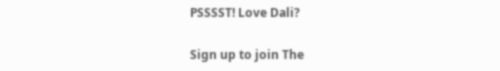PSSSST! Love Dali?

Sign up to join The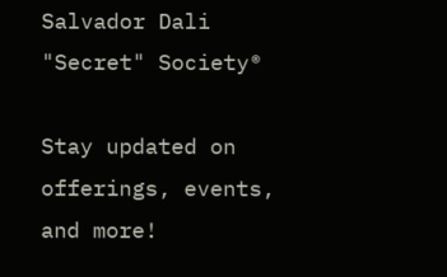Salvador Dali "Secret" Society®

Stay updated on offerings, events, and more!